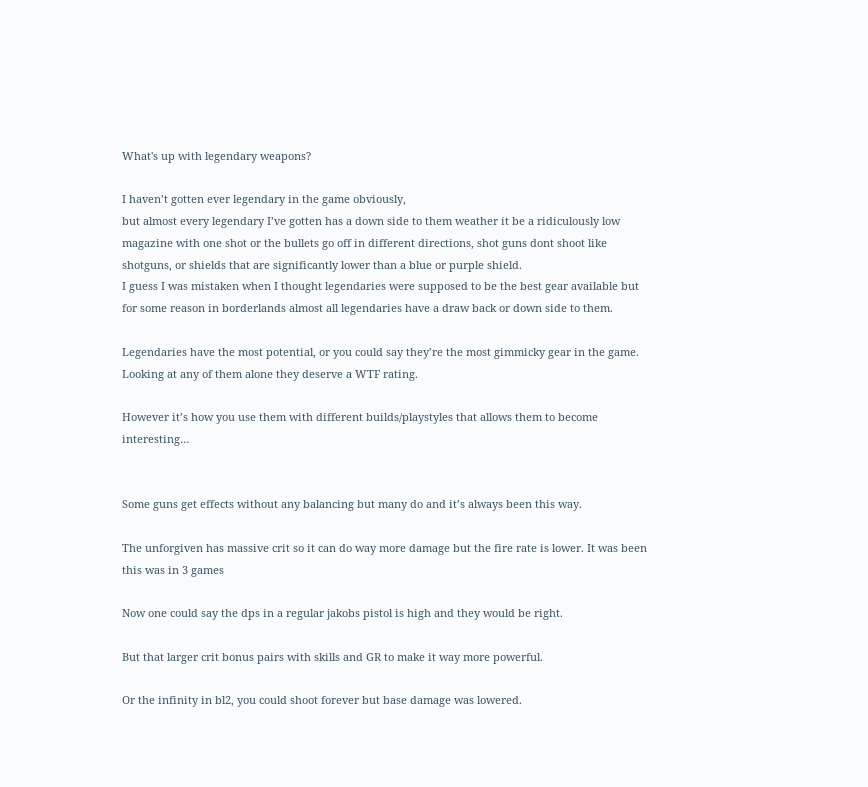What's up with legendary weapons?

I haven’t gotten ever legendary in the game obviously,
but almost every legendary I’ve gotten has a down side to them weather it be a ridiculously low magazine with one shot or the bullets go off in different directions, shot guns dont shoot like shotguns, or shields that are significantly lower than a blue or purple shield.
I guess I was mistaken when I thought legendaries were supposed to be the best gear available but for some reason in borderlands almost all legendaries have a draw back or down side to them.

Legendaries have the most potential, or you could say they’re the most gimmicky gear in the game. Looking at any of them alone they deserve a WTF rating.

However it’s how you use them with different builds/playstyles that allows them to become interesting…


Some guns get effects without any balancing but many do and it’s always been this way.

The unforgiven has massive crit so it can do way more damage but the fire rate is lower. It was been this was in 3 games

Now one could say the dps in a regular jakobs pistol is high and they would be right.

But that larger crit bonus pairs with skills and GR to make it way more powerful.

Or the infinity in bl2, you could shoot forever but base damage was lowered.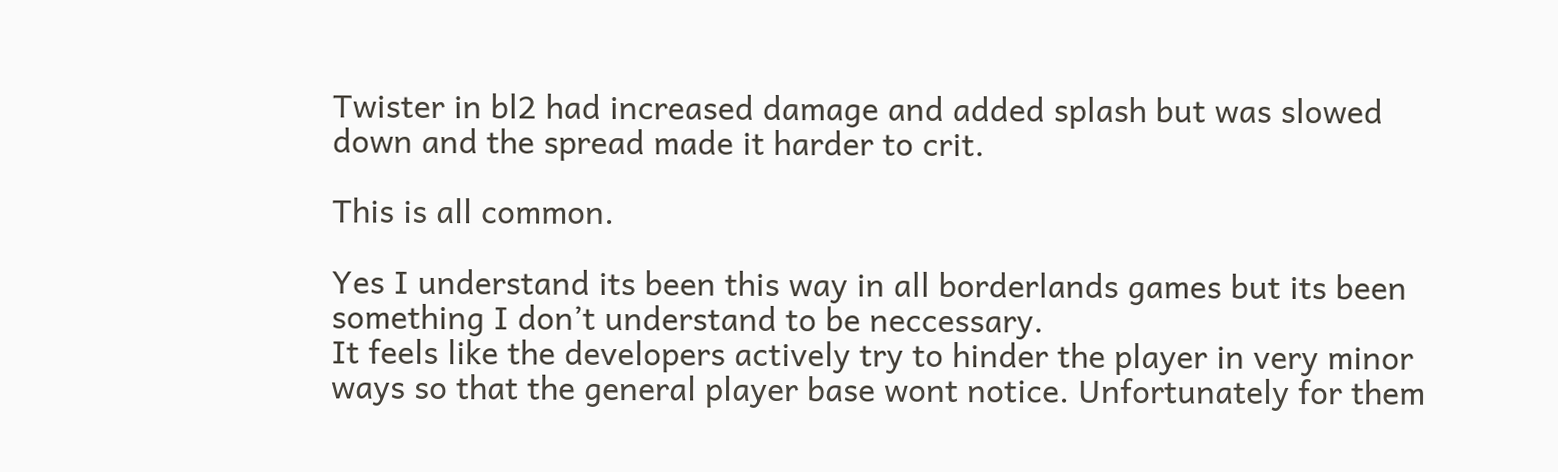Twister in bl2 had increased damage and added splash but was slowed down and the spread made it harder to crit.

This is all common.

Yes I understand its been this way in all borderlands games but its been something I don’t understand to be neccessary.
It feels like the developers actively try to hinder the player in very minor ways so that the general player base wont notice. Unfortunately for them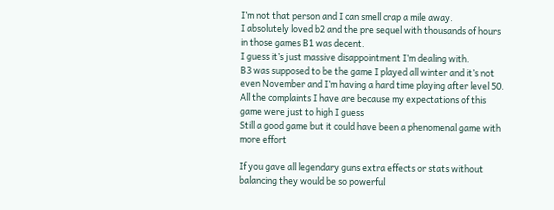I’m not that person and I can smell crap a mile away.
I absolutely loved b2 and the pre sequel with thousands of hours in those games B1 was decent.
I guess it’s just massive disappointment I’m dealing with.
B3 was supposed to be the game I played all winter and it’s not even November and I’m having a hard time playing after level 50.
All the complaints I have are because my expectations of this game were just to high I guess
Still a good game but it could have been a phenomenal game with more effort

If you gave all legendary guns extra effects or stats without balancing they would be so powerful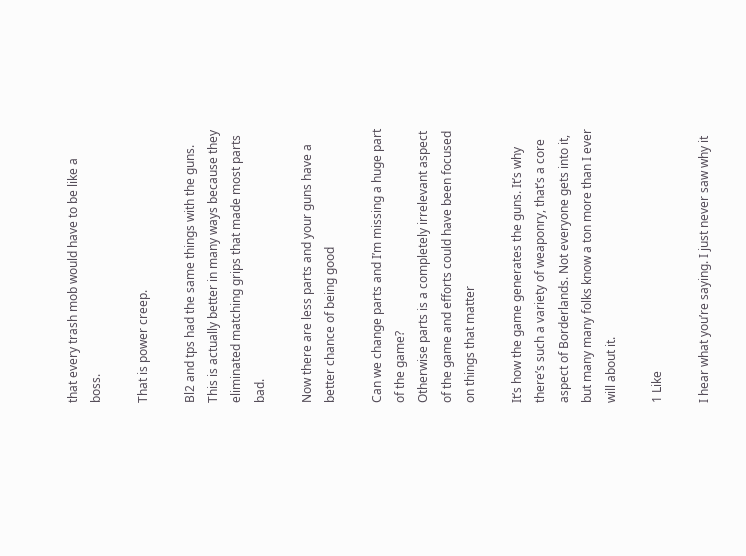that every trash mob would have to be like a boss.

That is power creep.

Bl2 and tps had the same things with the guns. This is actually better in many ways because they eliminated matching grips that made most parts bad.

Now there are less parts and your guns have a better chance of being good

Can we change parts and I’m missing a huge part of the game?
Otherwise parts is a completely irrelevant aspect of the game and efforts could have been focused on things that matter

It’s how the game generates the guns. It’s why there’s such a variety of weaponry, that’s a core aspect of Borderlands. Not everyone gets into it, but many many folks know a ton more than I ever will about it.

1 Like

I hear what you’re saying. I just never saw why it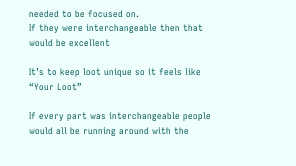needed to be focused on.
If they were interchangeable then that would be excellent

It’s to keep loot unique so it feels like “Your Loot”

If every part was interchangeable people would all be running around with the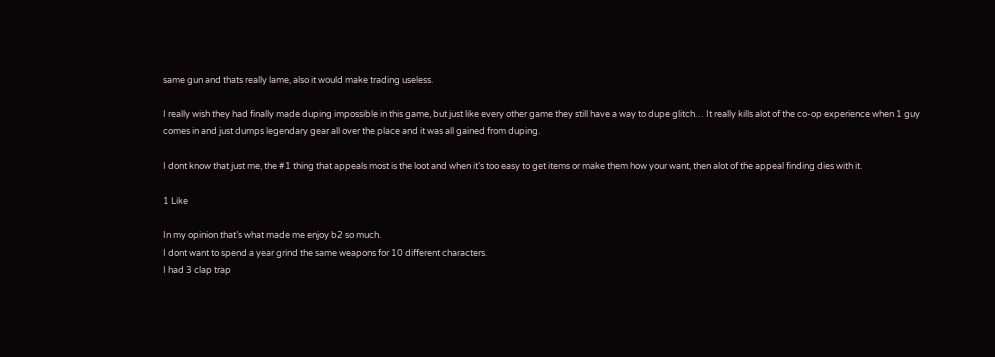same gun and thats really lame, also it would make trading useless.

I really wish they had finally made duping impossible in this game, but just like every other game they still have a way to dupe glitch… It really kills alot of the co-op experience when 1 guy comes in and just dumps legendary gear all over the place and it was all gained from duping.

I dont know that just me, the #1 thing that appeals most is the loot and when it’s too easy to get items or make them how your want, then alot of the appeal finding dies with it.

1 Like

In my opinion that’s what made me enjoy b2 so much.
I dont want to spend a year grind the same weapons for 10 different characters.
I had 3 clap trap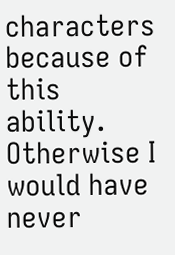characters because of this ability.
Otherwise I would have never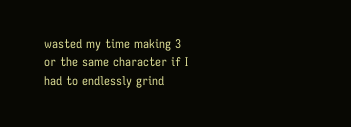wasted my time making 3 or the same character if I had to endlessly grind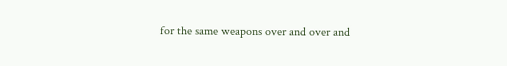for the same weapons over and over and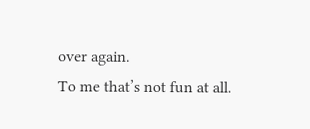over again.
To me that’s not fun at all.